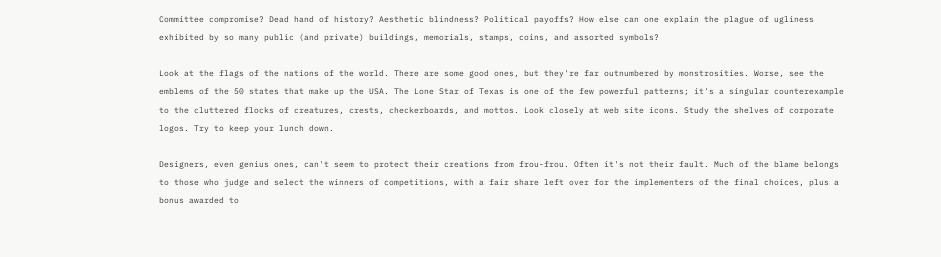Committee compromise? Dead hand of history? Aesthetic blindness? Political payoffs? How else can one explain the plague of ugliness exhibited by so many public (and private) buildings, memorials, stamps, coins, and assorted symbols?

Look at the flags of the nations of the world. There are some good ones, but they're far outnumbered by monstrosities. Worse, see the emblems of the 50 states that make up the USA. The Lone Star of Texas is one of the few powerful patterns; it's a singular counterexample to the cluttered flocks of creatures, crests, checkerboards, and mottos. Look closely at web site icons. Study the shelves of corporate logos. Try to keep your lunch down.

Designers, even genius ones, can't seem to protect their creations from frou-frou. Often it's not their fault. Much of the blame belongs to those who judge and select the winners of competitions, with a fair share left over for the implementers of the final choices, plus a bonus awarded to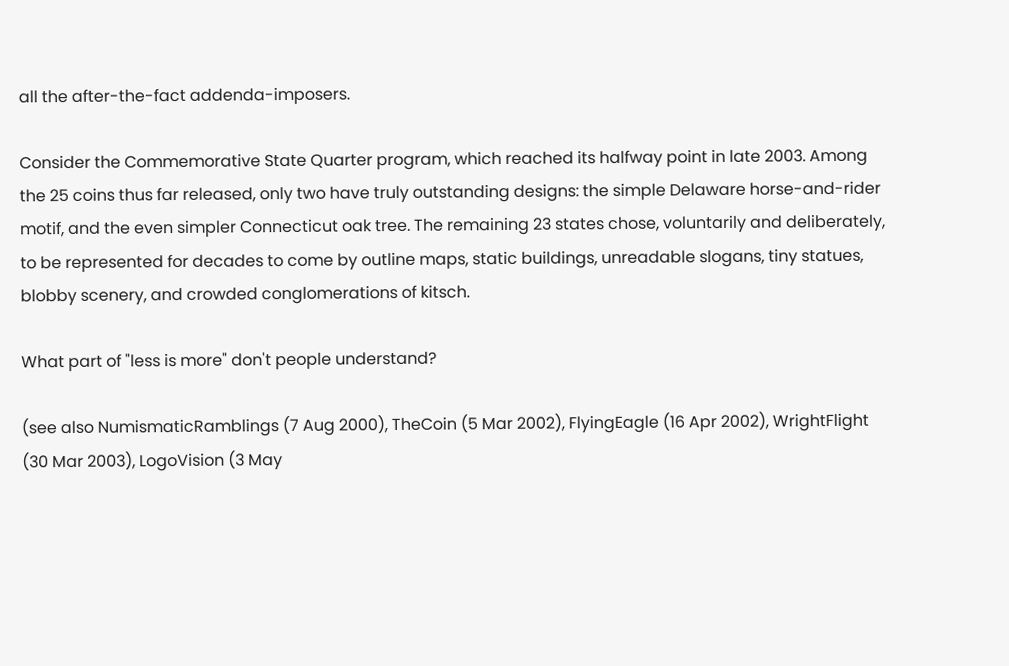all the after-the-fact addenda-imposers.

Consider the Commemorative State Quarter program, which reached its halfway point in late 2003. Among the 25 coins thus far released, only two have truly outstanding designs: the simple Delaware horse-and-rider motif, and the even simpler Connecticut oak tree. The remaining 23 states chose, voluntarily and deliberately, to be represented for decades to come by outline maps, static buildings, unreadable slogans, tiny statues, blobby scenery, and crowded conglomerations of kitsch.

What part of "less is more" don't people understand?

(see also NumismaticRamblings (7 Aug 2000), TheCoin (5 Mar 2002), FlyingEagle (16 Apr 2002), WrightFlight (30 Mar 2003), LogoVision (3 May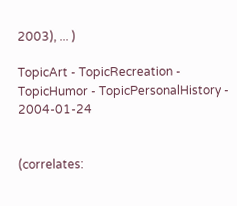2003), ... )

TopicArt - TopicRecreation - TopicHumor - TopicPersonalHistory - 2004-01-24


(correlates: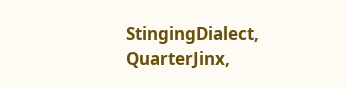StingingDialect, QuarterJinx,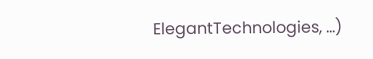ElegantTechnologies, ...)